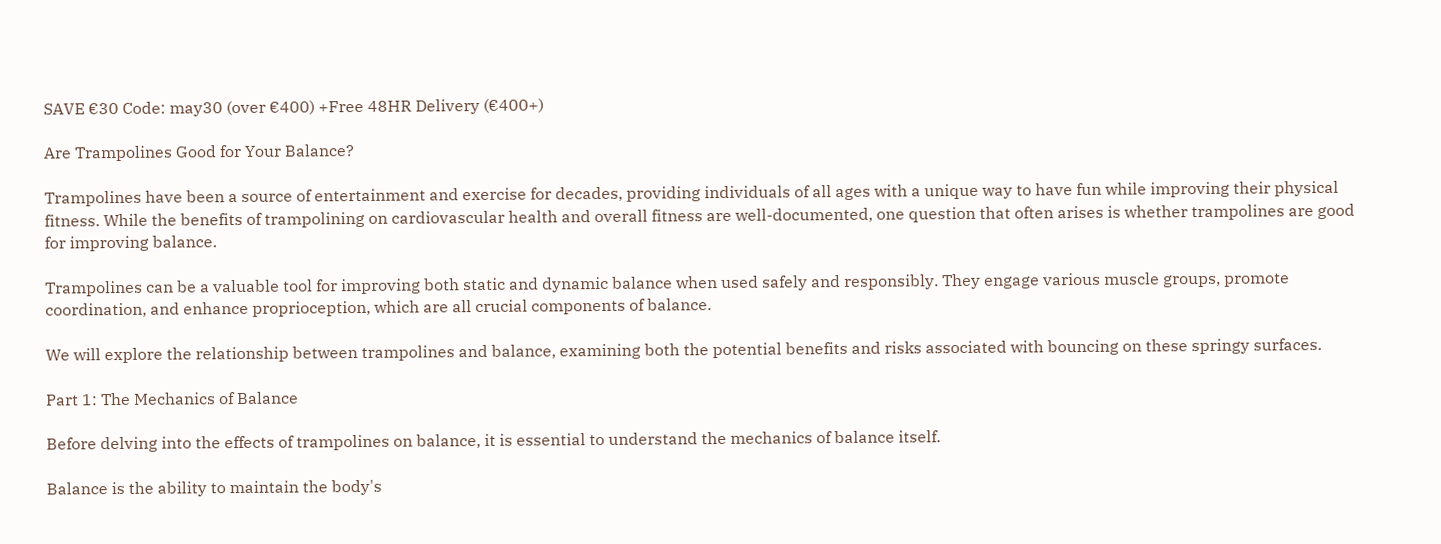SAVE €30 Code: may30 (over €400) +Free 48HR Delivery (€400+)

Are Trampolines Good for Your Balance?

Trampolines have been a source of entertainment and exercise for decades, providing individuals of all ages with a unique way to have fun while improving their physical fitness. While the benefits of trampolining on cardiovascular health and overall fitness are well-documented, one question that often arises is whether trampolines are good for improving balance.

Trampolines can be a valuable tool for improving both static and dynamic balance when used safely and responsibly. They engage various muscle groups, promote coordination, and enhance proprioception, which are all crucial components of balance.

We will explore the relationship between trampolines and balance, examining both the potential benefits and risks associated with bouncing on these springy surfaces.

Part 1: The Mechanics of Balance

Before delving into the effects of trampolines on balance, it is essential to understand the mechanics of balance itself.

Balance is the ability to maintain the body's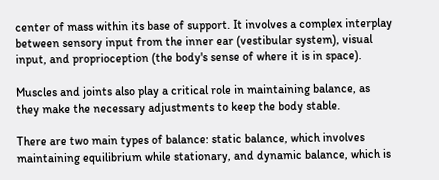center of mass within its base of support. It involves a complex interplay between sensory input from the inner ear (vestibular system), visual input, and proprioception (the body's sense of where it is in space).

Muscles and joints also play a critical role in maintaining balance, as they make the necessary adjustments to keep the body stable.

There are two main types of balance: static balance, which involves maintaining equilibrium while stationary, and dynamic balance, which is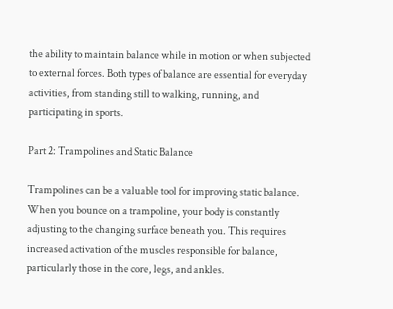the ability to maintain balance while in motion or when subjected to external forces. Both types of balance are essential for everyday activities, from standing still to walking, running, and participating in sports.

Part 2: Trampolines and Static Balance

Trampolines can be a valuable tool for improving static balance. When you bounce on a trampoline, your body is constantly adjusting to the changing surface beneath you. This requires increased activation of the muscles responsible for balance, particularly those in the core, legs, and ankles.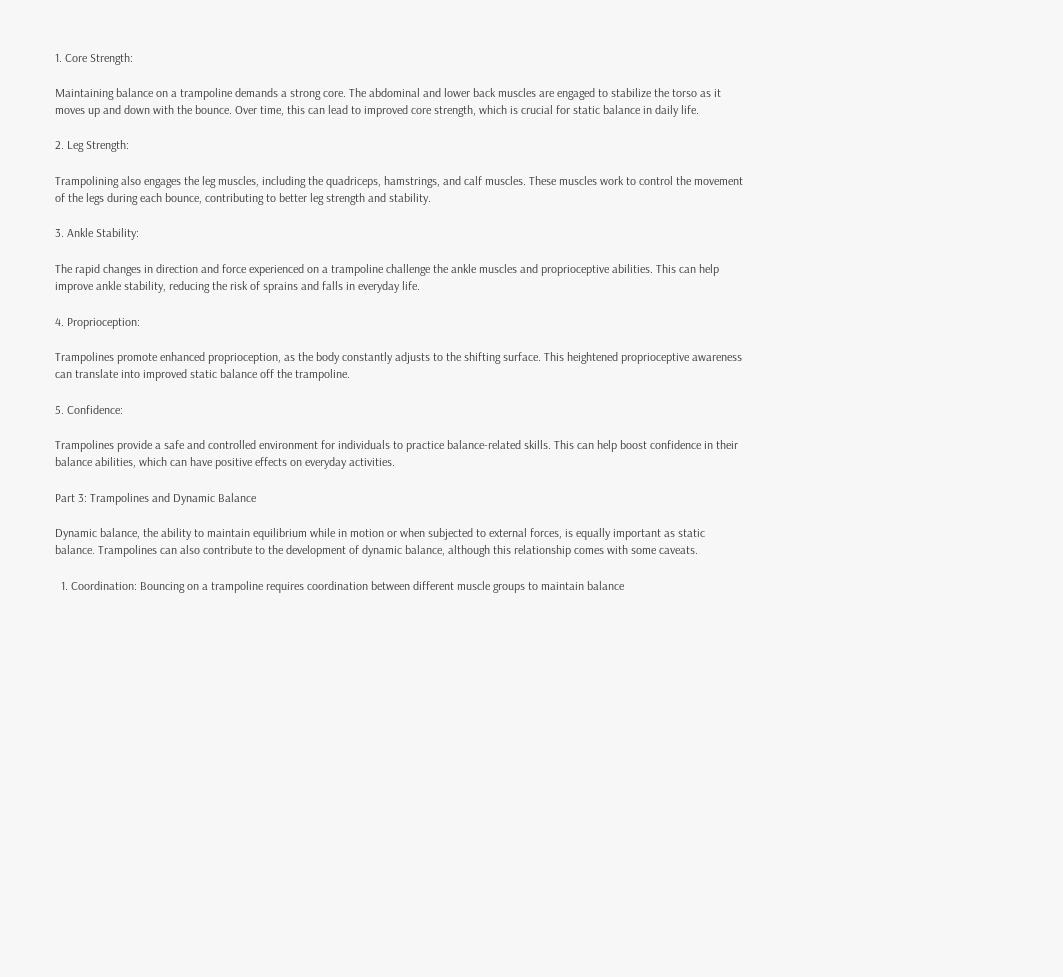1. Core Strength:

Maintaining balance on a trampoline demands a strong core. The abdominal and lower back muscles are engaged to stabilize the torso as it moves up and down with the bounce. Over time, this can lead to improved core strength, which is crucial for static balance in daily life.

2. Leg Strength:

Trampolining also engages the leg muscles, including the quadriceps, hamstrings, and calf muscles. These muscles work to control the movement of the legs during each bounce, contributing to better leg strength and stability.

3. Ankle Stability:

The rapid changes in direction and force experienced on a trampoline challenge the ankle muscles and proprioceptive abilities. This can help improve ankle stability, reducing the risk of sprains and falls in everyday life.

4. Proprioception:

Trampolines promote enhanced proprioception, as the body constantly adjusts to the shifting surface. This heightened proprioceptive awareness can translate into improved static balance off the trampoline.

5. Confidence:

Trampolines provide a safe and controlled environment for individuals to practice balance-related skills. This can help boost confidence in their balance abilities, which can have positive effects on everyday activities.

Part 3: Trampolines and Dynamic Balance

Dynamic balance, the ability to maintain equilibrium while in motion or when subjected to external forces, is equally important as static balance. Trampolines can also contribute to the development of dynamic balance, although this relationship comes with some caveats.

  1. Coordination: Bouncing on a trampoline requires coordination between different muscle groups to maintain balance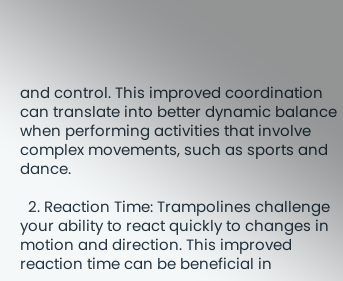and control. This improved coordination can translate into better dynamic balance when performing activities that involve complex movements, such as sports and dance.

  2. Reaction Time: Trampolines challenge your ability to react quickly to changes in motion and direction. This improved reaction time can be beneficial in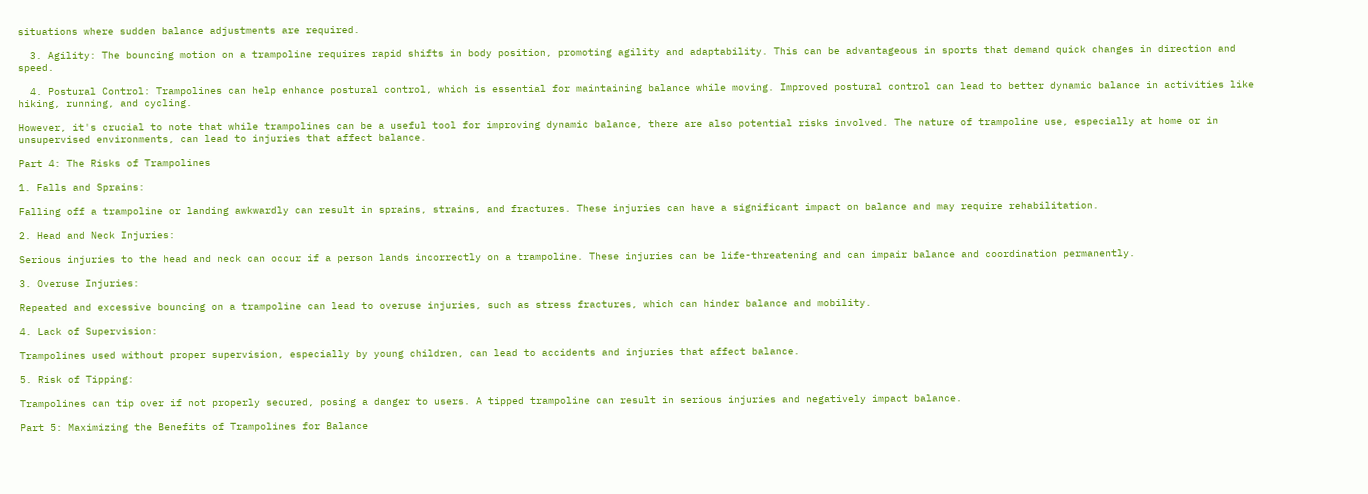situations where sudden balance adjustments are required.

  3. Agility: The bouncing motion on a trampoline requires rapid shifts in body position, promoting agility and adaptability. This can be advantageous in sports that demand quick changes in direction and speed.

  4. Postural Control: Trampolines can help enhance postural control, which is essential for maintaining balance while moving. Improved postural control can lead to better dynamic balance in activities like hiking, running, and cycling.

However, it's crucial to note that while trampolines can be a useful tool for improving dynamic balance, there are also potential risks involved. The nature of trampoline use, especially at home or in unsupervised environments, can lead to injuries that affect balance.

Part 4: The Risks of Trampolines

1. Falls and Sprains:

Falling off a trampoline or landing awkwardly can result in sprains, strains, and fractures. These injuries can have a significant impact on balance and may require rehabilitation.

2. Head and Neck Injuries:

Serious injuries to the head and neck can occur if a person lands incorrectly on a trampoline. These injuries can be life-threatening and can impair balance and coordination permanently.

3. Overuse Injuries:

Repeated and excessive bouncing on a trampoline can lead to overuse injuries, such as stress fractures, which can hinder balance and mobility.

4. Lack of Supervision:

Trampolines used without proper supervision, especially by young children, can lead to accidents and injuries that affect balance.

5. Risk of Tipping:

Trampolines can tip over if not properly secured, posing a danger to users. A tipped trampoline can result in serious injuries and negatively impact balance.

Part 5: Maximizing the Benefits of Trampolines for Balance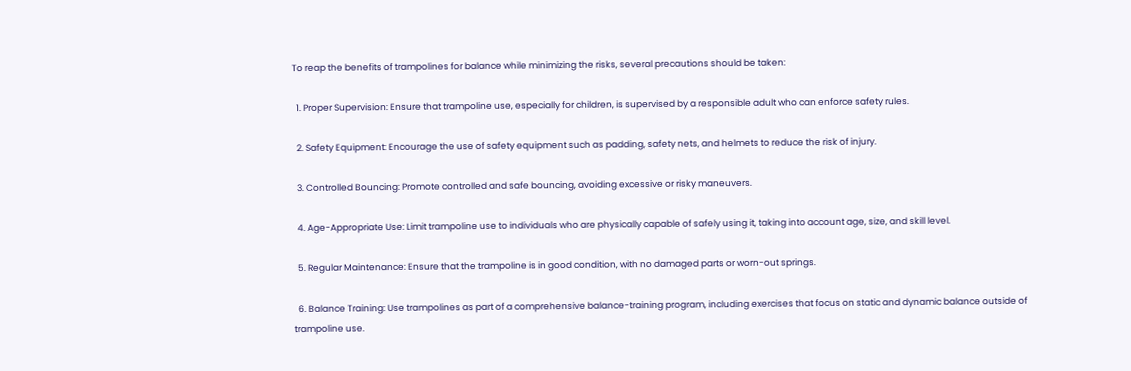To reap the benefits of trampolines for balance while minimizing the risks, several precautions should be taken:

  1. Proper Supervision: Ensure that trampoline use, especially for children, is supervised by a responsible adult who can enforce safety rules.

  2. Safety Equipment: Encourage the use of safety equipment such as padding, safety nets, and helmets to reduce the risk of injury.

  3. Controlled Bouncing: Promote controlled and safe bouncing, avoiding excessive or risky maneuvers.

  4. Age-Appropriate Use: Limit trampoline use to individuals who are physically capable of safely using it, taking into account age, size, and skill level.

  5. Regular Maintenance: Ensure that the trampoline is in good condition, with no damaged parts or worn-out springs.

  6. Balance Training: Use trampolines as part of a comprehensive balance-training program, including exercises that focus on static and dynamic balance outside of trampoline use.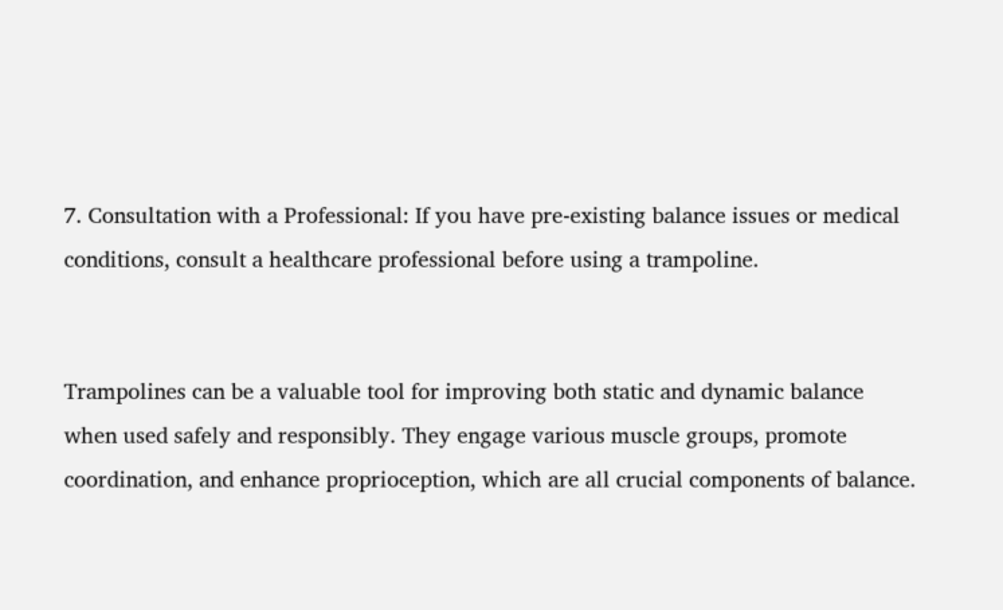7. Consultation with a Professional: If you have pre-existing balance issues or medical conditions, consult a healthcare professional before using a trampoline.


Trampolines can be a valuable tool for improving both static and dynamic balance when used safely and responsibly. They engage various muscle groups, promote coordination, and enhance proprioception, which are all crucial components of balance.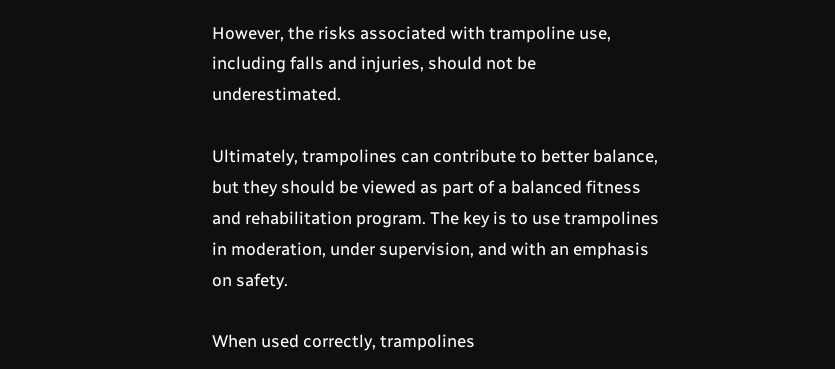However, the risks associated with trampoline use, including falls and injuries, should not be underestimated.

Ultimately, trampolines can contribute to better balance, but they should be viewed as part of a balanced fitness and rehabilitation program. The key is to use trampolines in moderation, under supervision, and with an emphasis on safety.

When used correctly, trampolines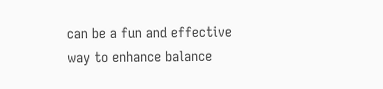can be a fun and effective way to enhance balance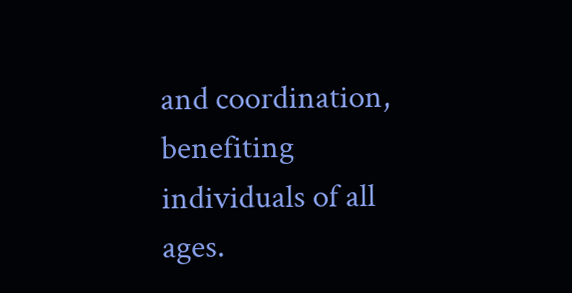and coordination, benefiting individuals of all ages.